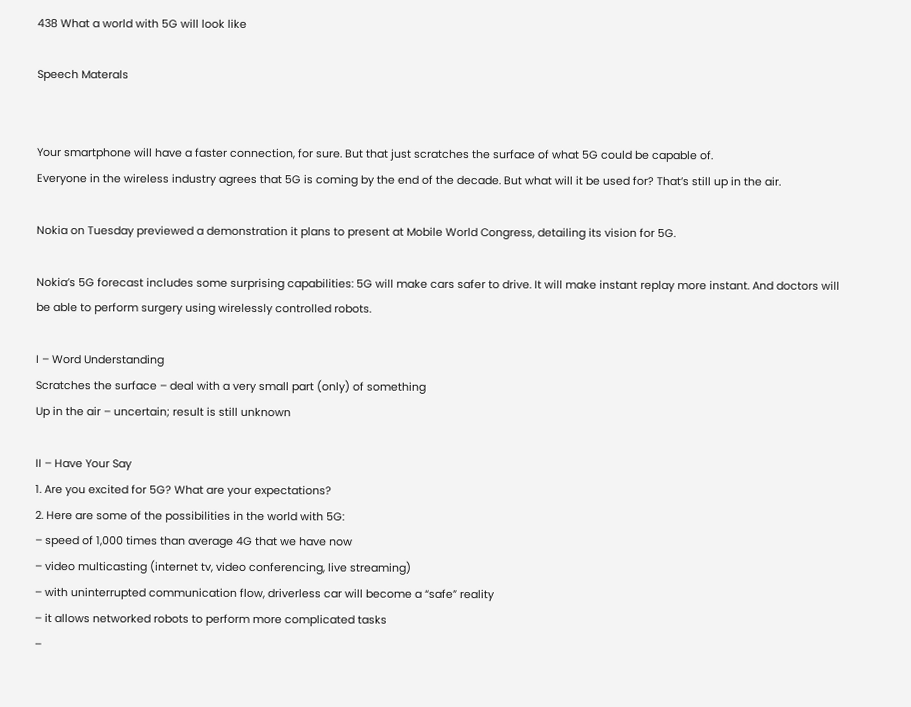438 What a world with 5G will look like

Speech Materals


Your smartphone will have a faster connection, for sure. But that just scratches the surface of what 5G could be capable of.
Everyone in the wireless industry agrees that 5G is coming by the end of the decade. But what will it be used for? That’s still up in the air.

Nokia on Tuesday previewed a demonstration it plans to present at Mobile World Congress, detailing its vision for 5G.

Nokia’s 5G forecast includes some surprising capabilities: 5G will make cars safer to drive. It will make instant replay more instant. And doctors will be able to perform surgery using wirelessly controlled robots.

I – Word Understanding
Scratches the surface – deal with a very small part (only) of something
Up in the air – uncertain; result is still unknown

II – Have Your Say
1. Are you excited for 5G? What are your expectations?
2. Here are some of the possibilities in the world with 5G:
– speed of 1,000 times than average 4G that we have now
– video multicasting (internet tv, video conferencing, live streaming)
– with uninterrupted communication flow, driverless car will become a “safe” reality
– it allows networked robots to perform more complicated tasks
–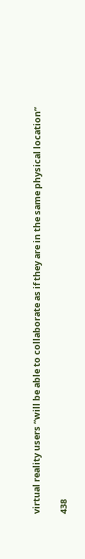virtual reality users “will be able to collaborate as if they are in the same physical location”

438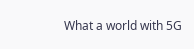What a world with 5G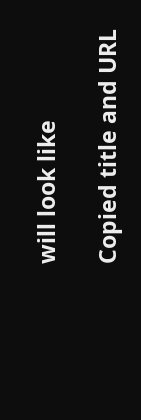will look like

Copied title and URL